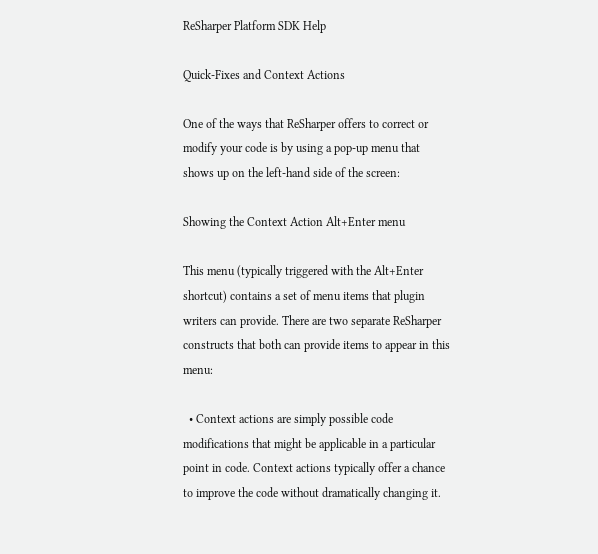ReSharper Platform SDK Help

Quick-Fixes and Context Actions

One of the ways that ReSharper offers to correct or modify your code is by using a pop-up menu that shows up on the left-hand side of the screen:

Showing the Context Action Alt+Enter menu

This menu (typically triggered with the Alt+Enter shortcut) contains a set of menu items that plugin writers can provide. There are two separate ReSharper constructs that both can provide items to appear in this menu:

  • Context actions are simply possible code modifications that might be applicable in a particular point in code. Context actions typically offer a chance to improve the code without dramatically changing it.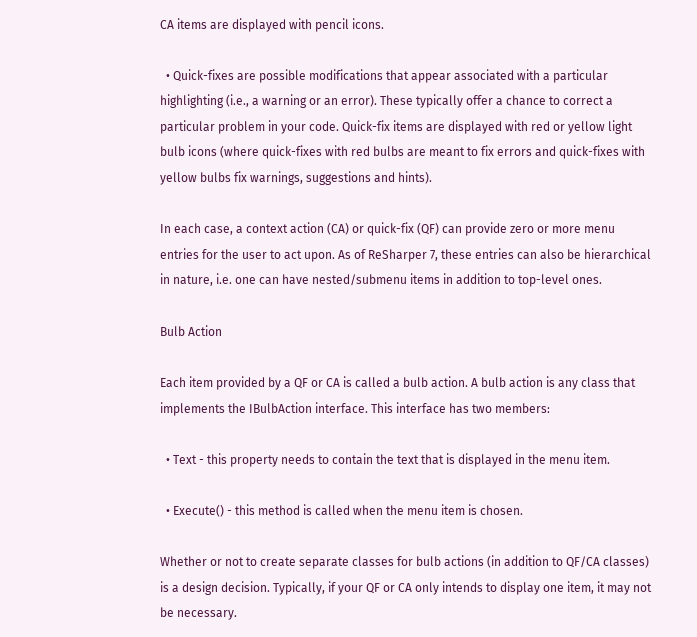CA items are displayed with pencil icons.

  • Quick-fixes are possible modifications that appear associated with a particular highlighting (i.e., a warning or an error). These typically offer a chance to correct a particular problem in your code. Quick-fix items are displayed with red or yellow light bulb icons (where quick-fixes with red bulbs are meant to fix errors and quick-fixes with yellow bulbs fix warnings, suggestions and hints).

In each case, a context action (CA) or quick-fix (QF) can provide zero or more menu entries for the user to act upon. As of ReSharper 7, these entries can also be hierarchical in nature, i.e. one can have nested/submenu items in addition to top-level ones.

Bulb Action

Each item provided by a QF or CA is called a bulb action. A bulb action is any class that implements the IBulbAction interface. This interface has two members:

  • Text - this property needs to contain the text that is displayed in the menu item.

  • Execute() - this method is called when the menu item is chosen.

Whether or not to create separate classes for bulb actions (in addition to QF/CA classes) is a design decision. Typically, if your QF or CA only intends to display one item, it may not be necessary.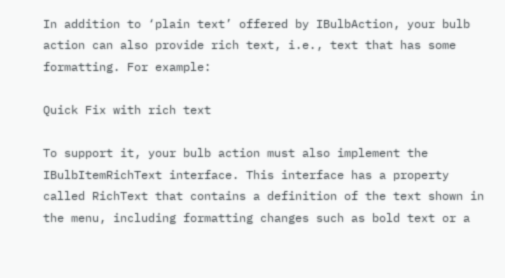In addition to ‘plain text’ offered by IBulbAction, your bulb action can also provide rich text, i.e., text that has some formatting. For example:

Quick Fix with rich text

To support it, your bulb action must also implement the IBulbItemRichText interface. This interface has a property called RichText that contains a definition of the text shown in the menu, including formatting changes such as bold text or a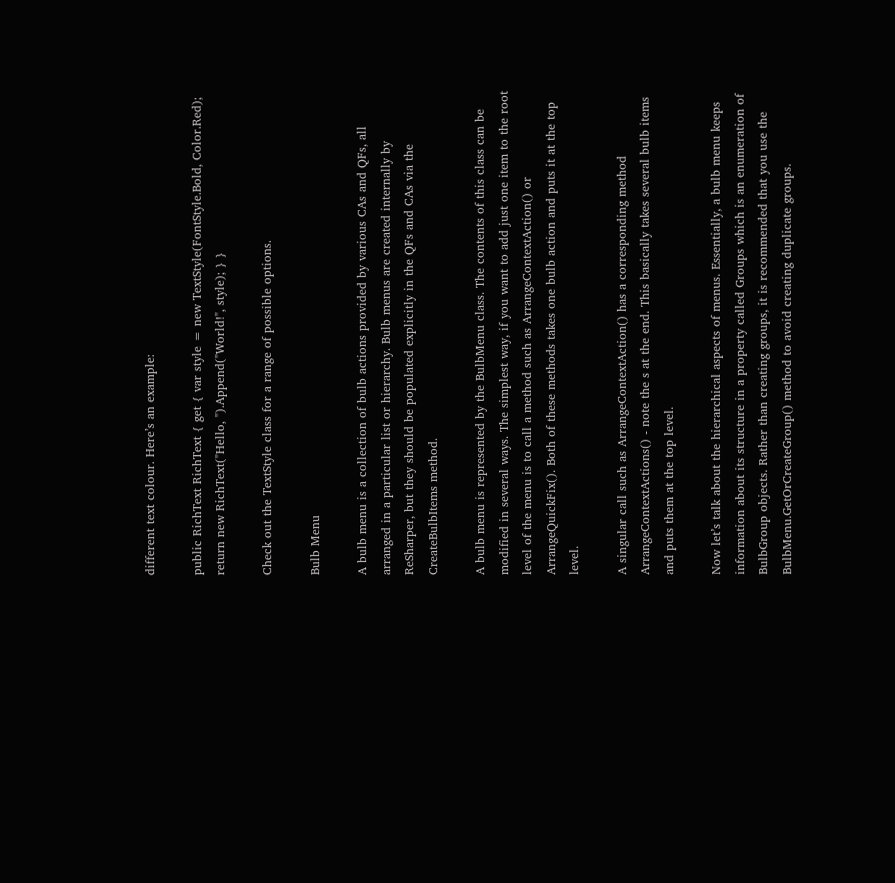different text colour. Here’s an example:

public RichText RichText { get { var style = new TextStyle(FontStyle.Bold, Color.Red); return new RichText("Hello, ").Append("World!", style); } }

Check out the TextStyle class for a range of possible options.

Bulb Menu

A bulb menu is a collection of bulb actions provided by various CAs and QFs, all arranged in a particular list or hierarchy. Bulb menus are created internally by ReSharper, but they should be populated explicitly in the QFs and CAs via the CreateBulbItems method.

A bulb menu is represented by the BulbMenu class. The contents of this class can be modified in several ways. The simplest way, if you want to add just one item to the root level of the menu is to call a method such as ArrangeContextAction() or ArrangeQuickFix(). Both of these methods takes one bulb action and puts it at the top level.

A singular call such as ArrangeContextAction() has a corresponding method ArrangeContextActions() - note the s at the end. This basically takes several bulb items and puts them at the top level.

Now let’s talk about the hierarchical aspects of menus. Essentially, a bulb menu keeps information about its structure in a property called Groups which is an enumeration of BulbGroup objects. Rather than creating groups, it is recommended that you use the BulbMenu.GetOrCreateGroup() method to avoid creating duplicate groups.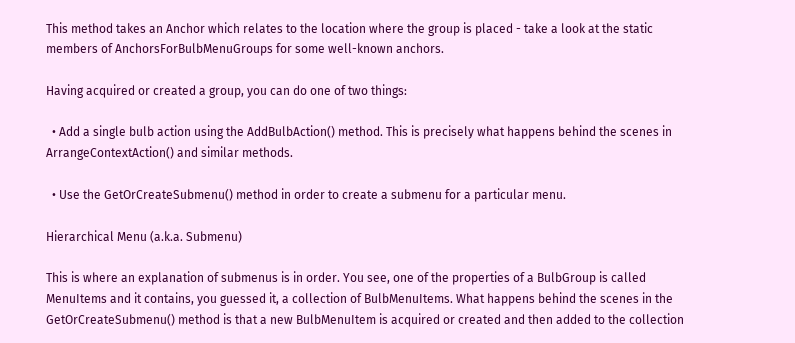This method takes an Anchor which relates to the location where the group is placed - take a look at the static members of AnchorsForBulbMenuGroups for some well-known anchors.

Having acquired or created a group, you can do one of two things:

  • Add a single bulb action using the AddBulbAction() method. This is precisely what happens behind the scenes in ArrangeContextAction() and similar methods.

  • Use the GetOrCreateSubmenu() method in order to create a submenu for a particular menu.

Hierarchical Menu (a.k.a. Submenu)

This is where an explanation of submenus is in order. You see, one of the properties of a BulbGroup is called MenuItems and it contains, you guessed it, a collection of BulbMenuItems. What happens behind the scenes in the GetOrCreateSubmenu() method is that a new BulbMenuItem is acquired or created and then added to the collection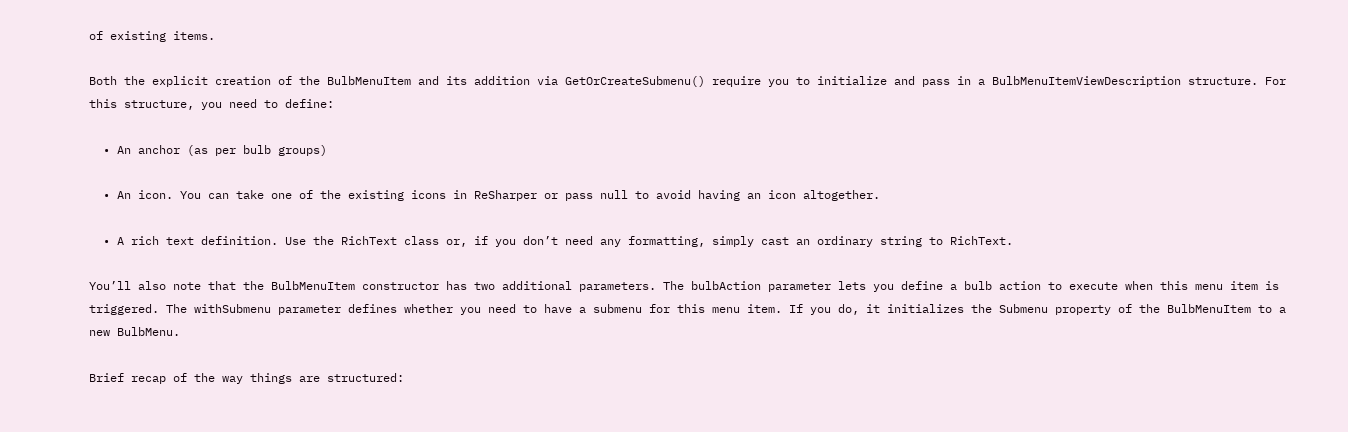of existing items.

Both the explicit creation of the BulbMenuItem and its addition via GetOrCreateSubmenu() require you to initialize and pass in a BulbMenuItemViewDescription structure. For this structure, you need to define:

  • An anchor (as per bulb groups)

  • An icon. You can take one of the existing icons in ReSharper or pass null to avoid having an icon altogether.

  • A rich text definition. Use the RichText class or, if you don’t need any formatting, simply cast an ordinary string to RichText.

You’ll also note that the BulbMenuItem constructor has two additional parameters. The bulbAction parameter lets you define a bulb action to execute when this menu item is triggered. The withSubmenu parameter defines whether you need to have a submenu for this menu item. If you do, it initializes the Submenu property of the BulbMenuItem to a new BulbMenu.

Brief recap of the way things are structured: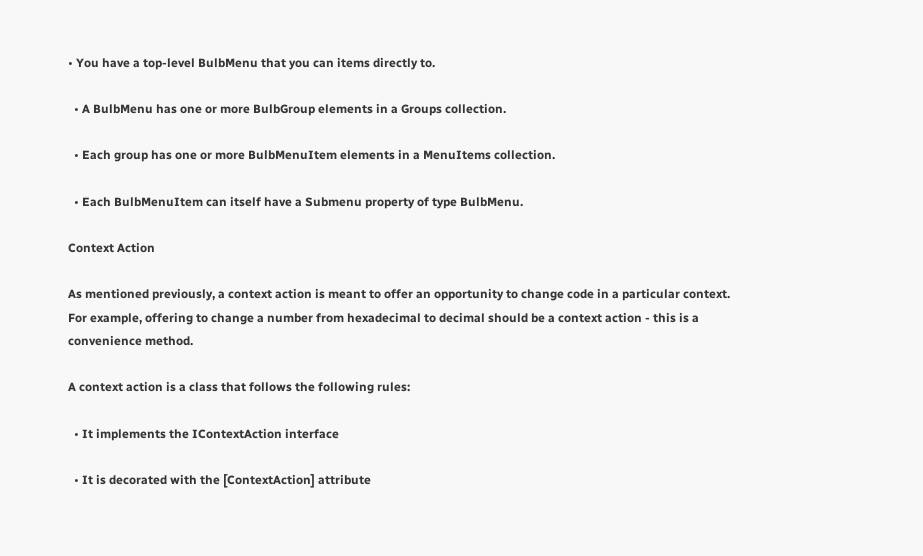• You have a top-level BulbMenu that you can items directly to.

  • A BulbMenu has one or more BulbGroup elements in a Groups collection.

  • Each group has one or more BulbMenuItem elements in a MenuItems collection.

  • Each BulbMenuItem can itself have a Submenu property of type BulbMenu.

Context Action

As mentioned previously, a context action is meant to offer an opportunity to change code in a particular context. For example, offering to change a number from hexadecimal to decimal should be a context action - this is a convenience method.

A context action is a class that follows the following rules:

  • It implements the IContextAction interface

  • It is decorated with the [ContextAction] attribute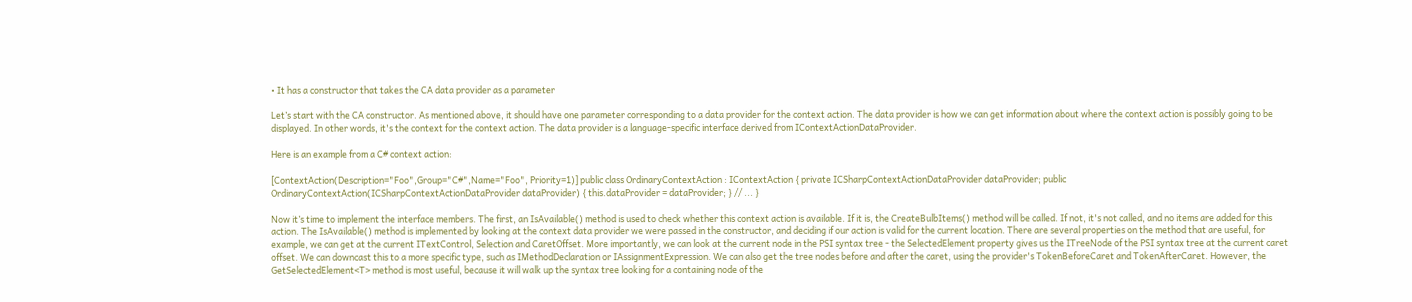• It has a constructor that takes the CA data provider as a parameter

Let’s start with the CA constructor. As mentioned above, it should have one parameter corresponding to a data provider for the context action. The data provider is how we can get information about where the context action is possibly going to be displayed. In other words, it's the context for the context action. The data provider is a language-specific interface derived from IContextActionDataProvider.

Here is an example from a C# context action:

[ContextAction(Description="Foo",Group="C#",Name="Foo", Priority=1)] public class OrdinaryContextAction : IContextAction { private ICSharpContextActionDataProvider dataProvider; public OrdinaryContextAction(ICSharpContextActionDataProvider dataProvider) { this.dataProvider = dataProvider; } // ... }

Now it’s time to implement the interface members. The first, an IsAvailable() method is used to check whether this context action is available. If it is, the CreateBulbItems() method will be called. If not, it's not called, and no items are added for this action. The IsAvailable() method is implemented by looking at the context data provider we were passed in the constructor, and deciding if our action is valid for the current location. There are several properties on the method that are useful, for example, we can get at the current ITextControl, Selection and CaretOffset. More importantly, we can look at the current node in the PSI syntax tree - the SelectedElement property gives us the ITreeNode of the PSI syntax tree at the current caret offset. We can downcast this to a more specific type, such as IMethodDeclaration or IAssignmentExpression. We can also get the tree nodes before and after the caret, using the provider's TokenBeforeCaret and TokenAfterCaret. However, the GetSelectedElement<T> method is most useful, because it will walk up the syntax tree looking for a containing node of the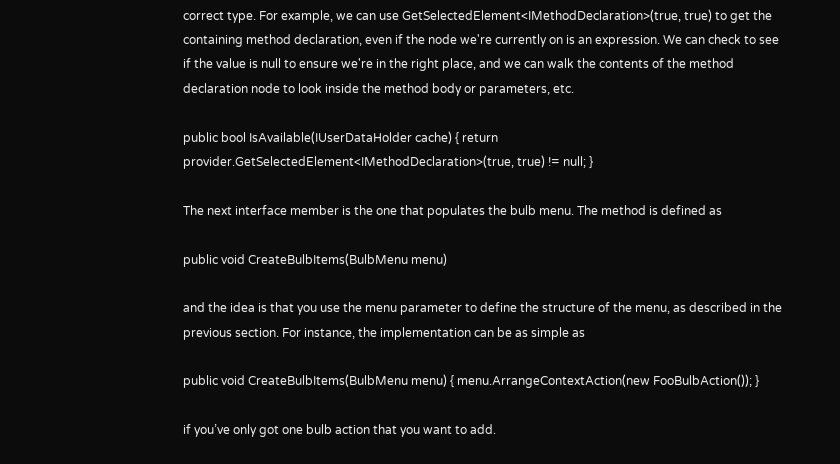correct type. For example, we can use GetSelectedElement<IMethodDeclaration>(true, true) to get the containing method declaration, even if the node we're currently on is an expression. We can check to see if the value is null to ensure we're in the right place, and we can walk the contents of the method declaration node to look inside the method body or parameters, etc.

public bool IsAvailable(IUserDataHolder cache) { return provider.GetSelectedElement<IMethodDeclaration>(true, true) != null; }

The next interface member is the one that populates the bulb menu. The method is defined as

public void CreateBulbItems(BulbMenu menu)

and the idea is that you use the menu parameter to define the structure of the menu, as described in the previous section. For instance, the implementation can be as simple as

public void CreateBulbItems(BulbMenu menu) { menu.ArrangeContextAction(new FooBulbAction()); }

if you’ve only got one bulb action that you want to add.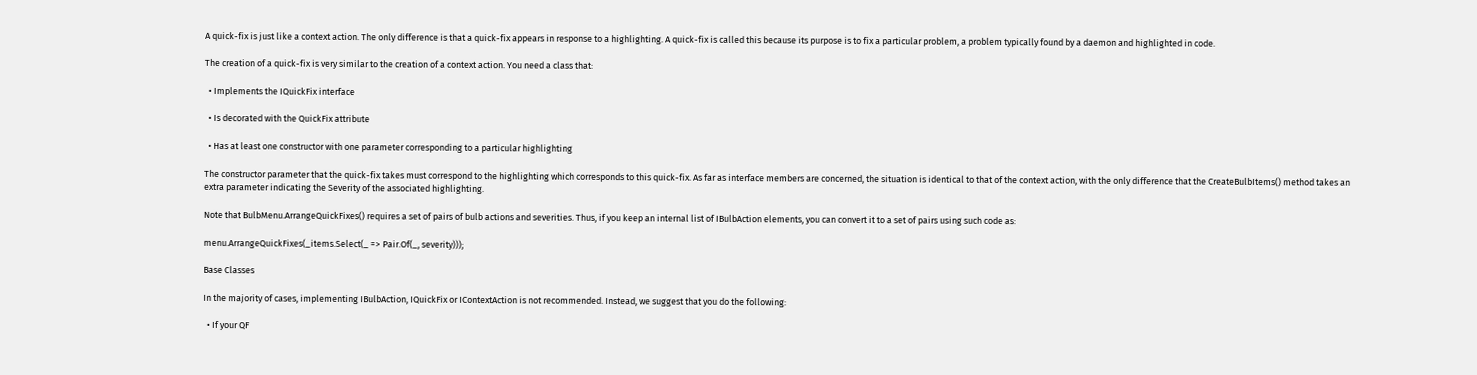A quick-fix is just like a context action. The only difference is that a quick-fix appears in response to a highlighting. A quick-fix is called this because its purpose is to fix a particular problem, a problem typically found by a daemon and highlighted in code.

The creation of a quick-fix is very similar to the creation of a context action. You need a class that:

  • Implements the IQuickFix interface

  • Is decorated with the QuickFix attribute

  • Has at least one constructor with one parameter corresponding to a particular highlighting

The constructor parameter that the quick-fix takes must correspond to the highlighting which corresponds to this quick-fix. As far as interface members are concerned, the situation is identical to that of the context action, with the only difference that the CreateBulbItems() method takes an extra parameter indicating the Severity of the associated highlighting.

Note that BulbMenu.ArrangeQuickFixes() requires a set of pairs of bulb actions and severities. Thus, if you keep an internal list of IBulbAction elements, you can convert it to a set of pairs using such code as:

menu.ArrangeQuickFixes(_items.Select(_ => Pair.Of(_, severity)));

Base Classes

In the majority of cases, implementing IBulbAction, IQuickFix or IContextAction is not recommended. Instead, we suggest that you do the following:

  • If your QF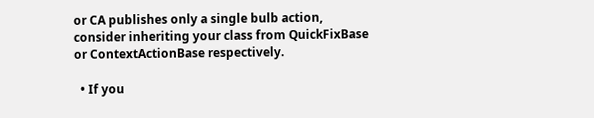or CA publishes only a single bulb action, consider inheriting your class from QuickFixBase or ContextActionBase respectively.

  • If you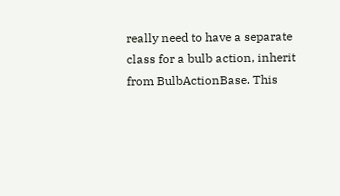really need to have a separate class for a bulb action, inherit from BulbActionBase. This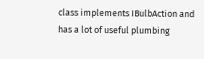class implements IBulbAction and has a lot of useful plumbing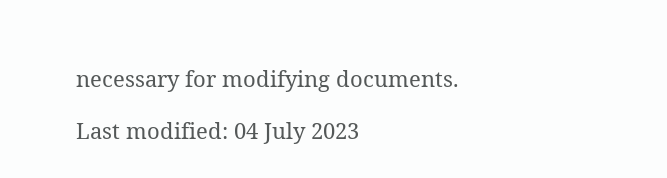necessary for modifying documents.

Last modified: 04 July 2023